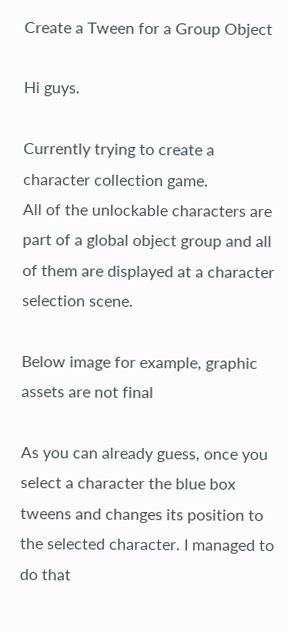Create a Tween for a Group Object

Hi guys.

Currently trying to create a character collection game.
All of the unlockable characters are part of a global object group and all of them are displayed at a character selection scene.

Below image for example, graphic assets are not final

As you can already guess, once you select a character the blue box tweens and changes its position to the selected character. I managed to do that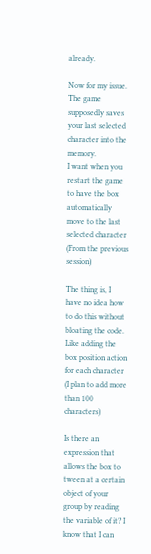already.

Now for my issue.
The game supposedly saves your last selected character into the memory.
I want when you restart the game to have the box automatically move to the last selected character (From the previous session)

The thing is, I have no idea how to do this without bloating the code. Like adding the box position action for each character (I plan to add more than 100 characters)

Is there an expression that allows the box to tween at a certain object of your group by reading the variable of it? I know that I can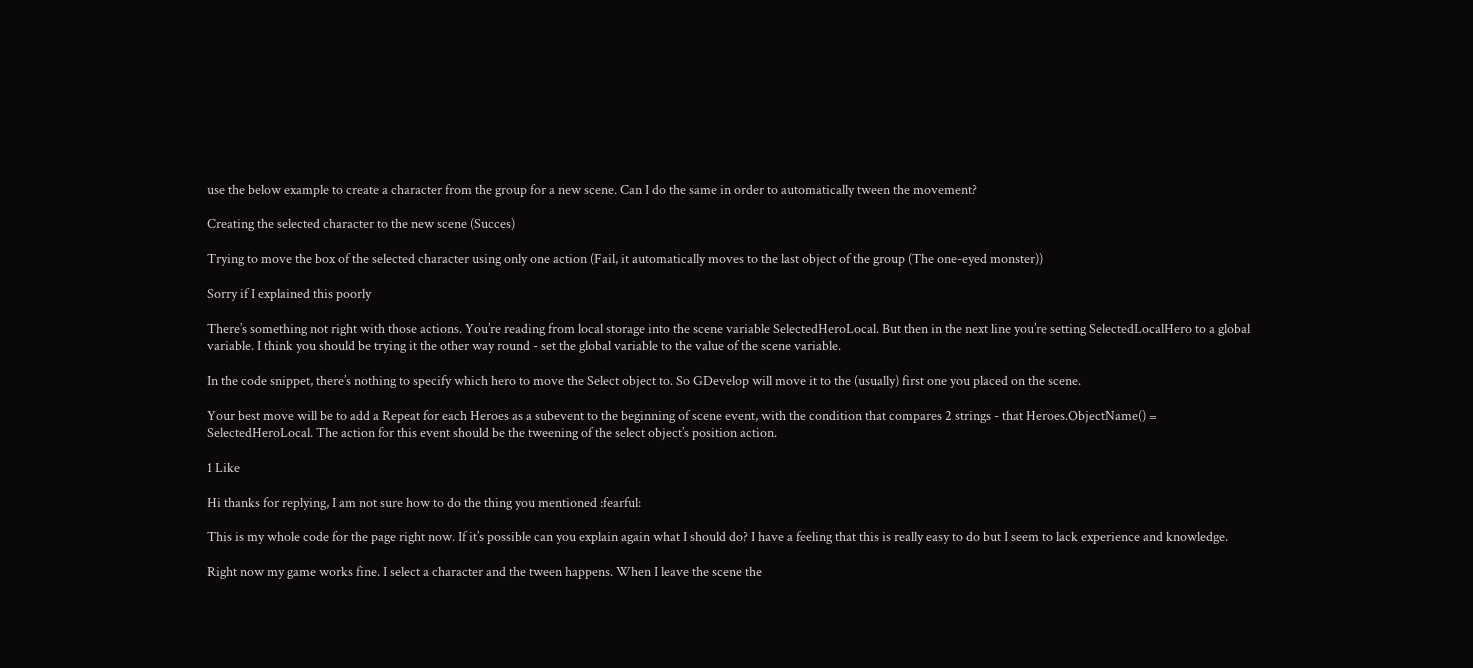use the below example to create a character from the group for a new scene. Can I do the same in order to automatically tween the movement?

Creating the selected character to the new scene (Succes)

Trying to move the box of the selected character using only one action (Fail, it automatically moves to the last object of the group (The one-eyed monster))

Sorry if I explained this poorly

There’s something not right with those actions. You’re reading from local storage into the scene variable SelectedHeroLocal. But then in the next line you’re setting SelectedLocalHero to a global variable. I think you should be trying it the other way round - set the global variable to the value of the scene variable.

In the code snippet, there’s nothing to specify which hero to move the Select object to. So GDevelop will move it to the (usually) first one you placed on the scene.

Your best move will be to add a Repeat for each Heroes as a subevent to the beginning of scene event, with the condition that compares 2 strings - that Heroes.ObjectName() = SelectedHeroLocal. The action for this event should be the tweening of the select object’s position action.

1 Like

Hi thanks for replying, I am not sure how to do the thing you mentioned :fearful:

This is my whole code for the page right now. If it’s possible can you explain again what I should do? I have a feeling that this is really easy to do but I seem to lack experience and knowledge.

Right now my game works fine. I select a character and the tween happens. When I leave the scene the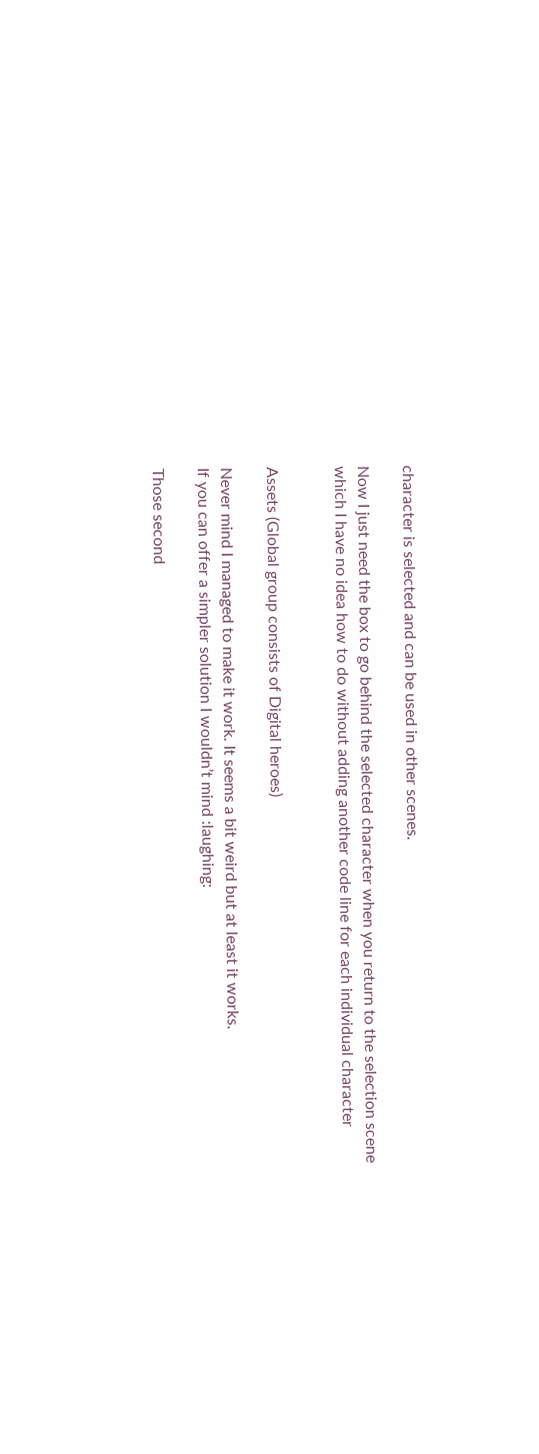character is selected and can be used in other scenes.

Now I just need the box to go behind the selected character when you return to the selection scene which I have no idea how to do without adding another code line for each individual character


Assets (Global group consists of Digital heroes)

Never mind I managed to make it work. It seems a bit weird but at least it works.
If you can offer a simpler solution I wouldn’t mind :laughing:

Those second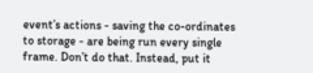event’s actions - saving the co-ordinates to storage - are being run every single frame. Don’t do that. Instead, put it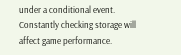under a conditional event. Constantly checking storage will affect game performance.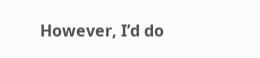However, I’d do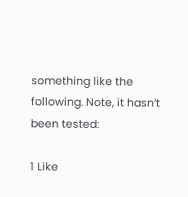something like the following. Note, it hasn’t been tested:

1 Like